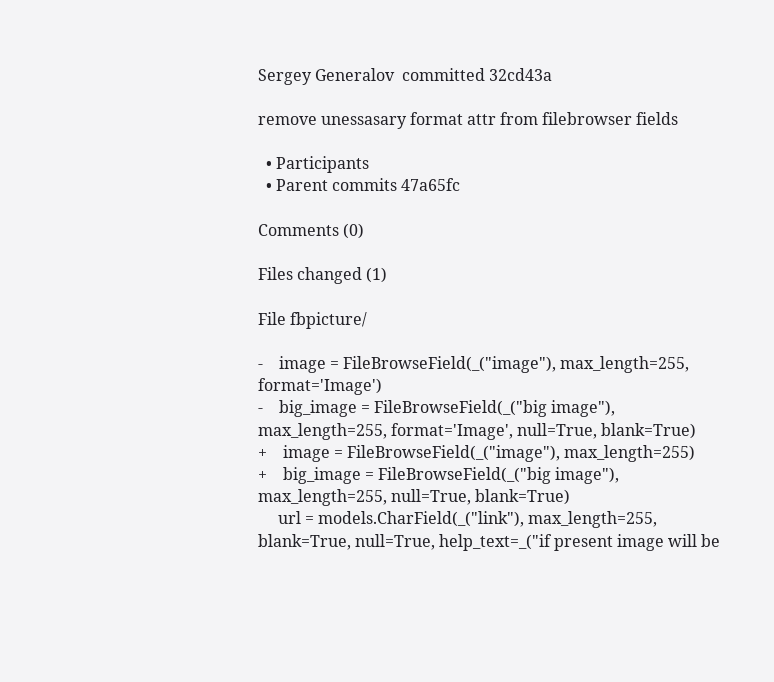Sergey Generalov  committed 32cd43a

remove unessasary format attr from filebrowser fields

  • Participants
  • Parent commits 47a65fc

Comments (0)

Files changed (1)

File fbpicture/

-    image = FileBrowseField(_("image"), max_length=255, format='Image')
-    big_image = FileBrowseField(_("big image"), max_length=255, format='Image', null=True, blank=True)
+    image = FileBrowseField(_("image"), max_length=255)
+    big_image = FileBrowseField(_("big image"), max_length=255, null=True, blank=True)
     url = models.CharField(_("link"), max_length=255, blank=True, null=True, help_text=_("if present image will be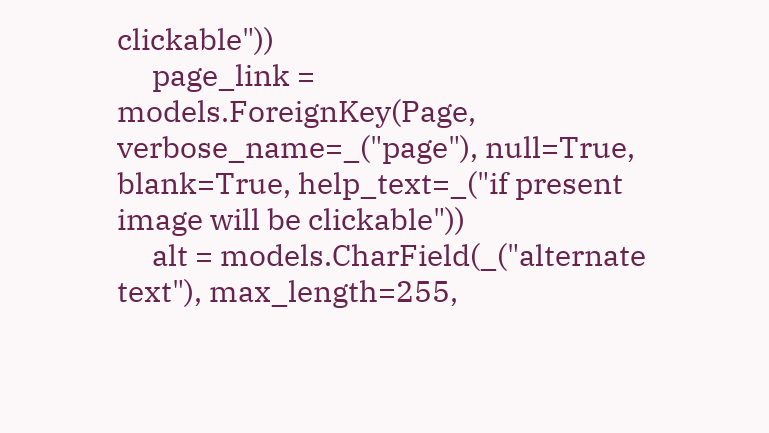clickable"))
     page_link = models.ForeignKey(Page, verbose_name=_("page"), null=True, blank=True, help_text=_("if present image will be clickable"))
     alt = models.CharField(_("alternate text"), max_length=255,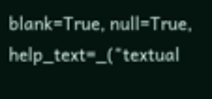blank=True, null=True, help_text=_("textual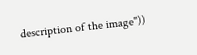description of the image"))